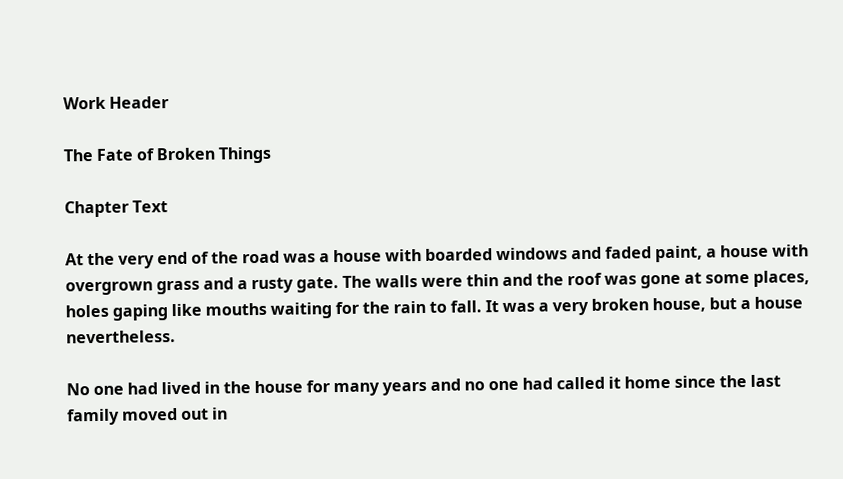Work Header

The Fate of Broken Things

Chapter Text

At the very end of the road was a house with boarded windows and faded paint, a house with overgrown grass and a rusty gate. The walls were thin and the roof was gone at some places, holes gaping like mouths waiting for the rain to fall. It was a very broken house, but a house nevertheless.

No one had lived in the house for many years and no one had called it home since the last family moved out in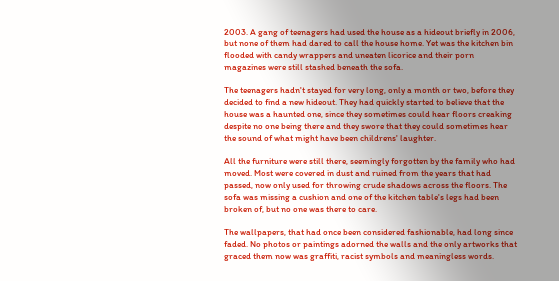2003. A gang of teenagers had used the house as a hideout briefly in 2006, but none of them had dared to call the house home. Yet was the kitchen bin flooded with candy wrappers and uneaten licorice and their porn magazines were still stashed beneath the sofa.

The teenagers hadn't stayed for very long, only a month or two, before they decided to find a new hideout. They had quickly started to believe that the house was a haunted one, since they sometimes could hear floors creaking despite no one being there and they swore that they could sometimes hear the sound of what might have been childrens' laughter.

All the furniture were still there, seemingly forgotten by the family who had moved. Most were covered in dust and ruined from the years that had passed, now only used for throwing crude shadows across the floors. The sofa was missing a cushion and one of the kitchen table's legs had been broken of, but no one was there to care.

The wallpapers, that had once been considered fashionable, had long since faded. No photos or paintings adorned the walls and the only artworks that graced them now was graffiti, racist symbols and meaningless words.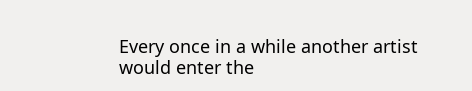Every once in a while another artist would enter the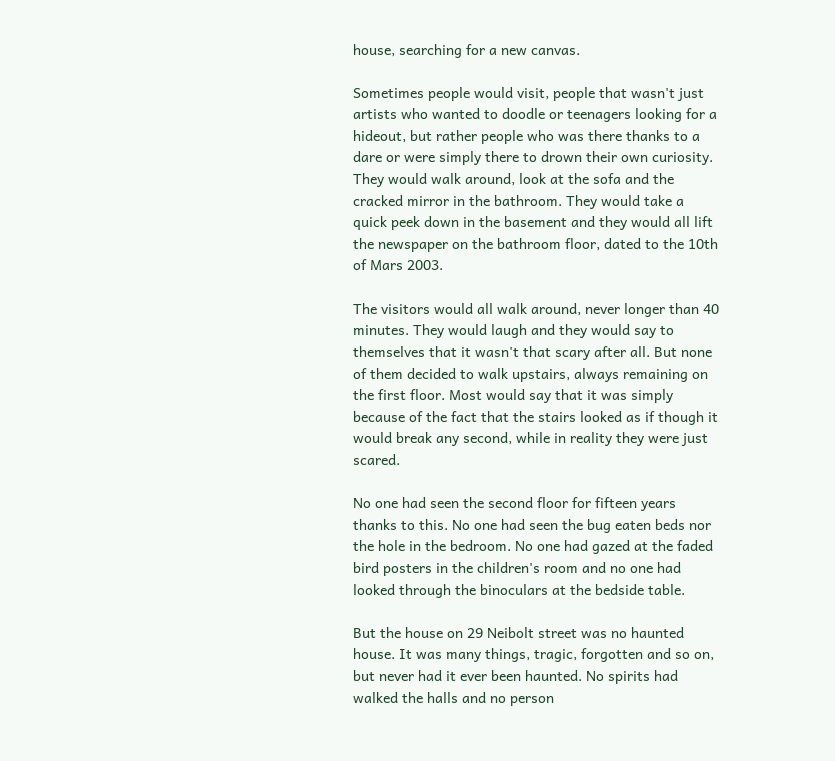house, searching for a new canvas.

Sometimes people would visit, people that wasn't just artists who wanted to doodle or teenagers looking for a hideout, but rather people who was there thanks to a dare or were simply there to drown their own curiosity. They would walk around, look at the sofa and the cracked mirror in the bathroom. They would take a quick peek down in the basement and they would all lift the newspaper on the bathroom floor, dated to the 10th of Mars 2003.

The visitors would all walk around, never longer than 40 minutes. They would laugh and they would say to themselves that it wasn't that scary after all. But none of them decided to walk upstairs, always remaining on the first floor. Most would say that it was simply because of the fact that the stairs looked as if though it would break any second, while in reality they were just scared.

No one had seen the second floor for fifteen years thanks to this. No one had seen the bug eaten beds nor the hole in the bedroom. No one had gazed at the faded bird posters in the children's room and no one had looked through the binoculars at the bedside table.

But the house on 29 Neibolt street was no haunted house. It was many things, tragic, forgotten and so on, but never had it ever been haunted. No spirits had walked the halls and no person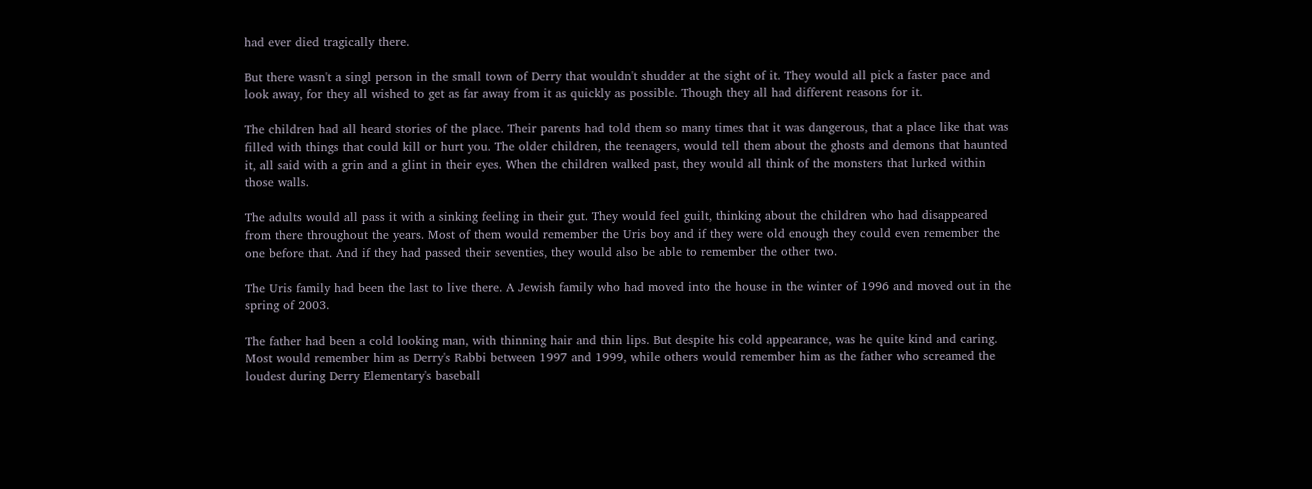had ever died tragically there.

But there wasn't a singl person in the small town of Derry that wouldn't shudder at the sight of it. They would all pick a faster pace and look away, for they all wished to get as far away from it as quickly as possible. Though they all had different reasons for it.

The children had all heard stories of the place. Their parents had told them so many times that it was dangerous, that a place like that was filled with things that could kill or hurt you. The older children, the teenagers, would tell them about the ghosts and demons that haunted it, all said with a grin and a glint in their eyes. When the children walked past, they would all think of the monsters that lurked within those walls.

The adults would all pass it with a sinking feeling in their gut. They would feel guilt, thinking about the children who had disappeared from there throughout the years. Most of them would remember the Uris boy and if they were old enough they could even remember the one before that. And if they had passed their seventies, they would also be able to remember the other two.

The Uris family had been the last to live there. A Jewish family who had moved into the house in the winter of 1996 and moved out in the spring of 2003.

The father had been a cold looking man, with thinning hair and thin lips. But despite his cold appearance, was he quite kind and caring. Most would remember him as Derry's Rabbi between 1997 and 1999, while others would remember him as the father who screamed the loudest during Derry Elementary's baseball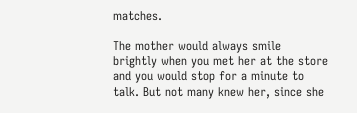matches.

The mother would always smile brightly when you met her at the store and you would stop for a minute to talk. But not many knew her, since she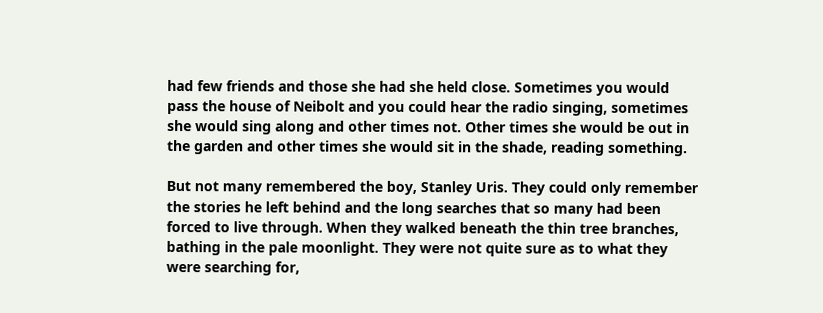had few friends and those she had she held close. Sometimes you would pass the house of Neibolt and you could hear the radio singing, sometimes she would sing along and other times not. Other times she would be out in the garden and other times she would sit in the shade, reading something.

But not many remembered the boy, Stanley Uris. They could only remember the stories he left behind and the long searches that so many had been forced to live through. When they walked beneath the thin tree branches, bathing in the pale moonlight. They were not quite sure as to what they were searching for,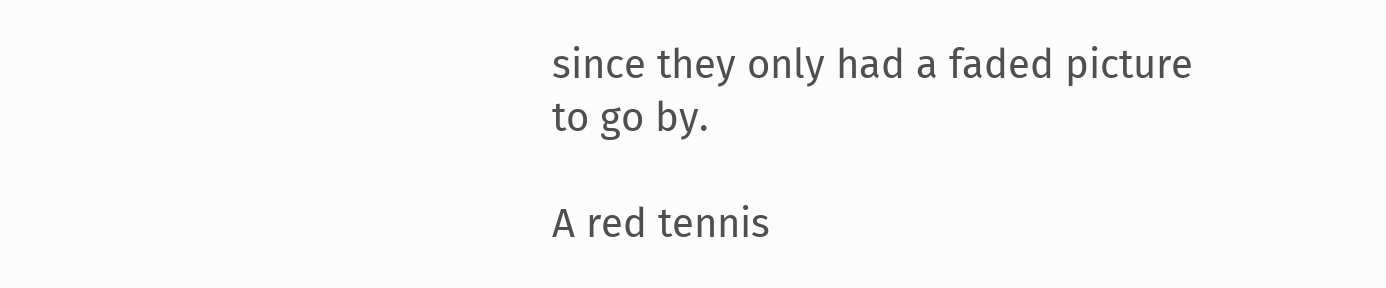since they only had a faded picture to go by.

A red tennis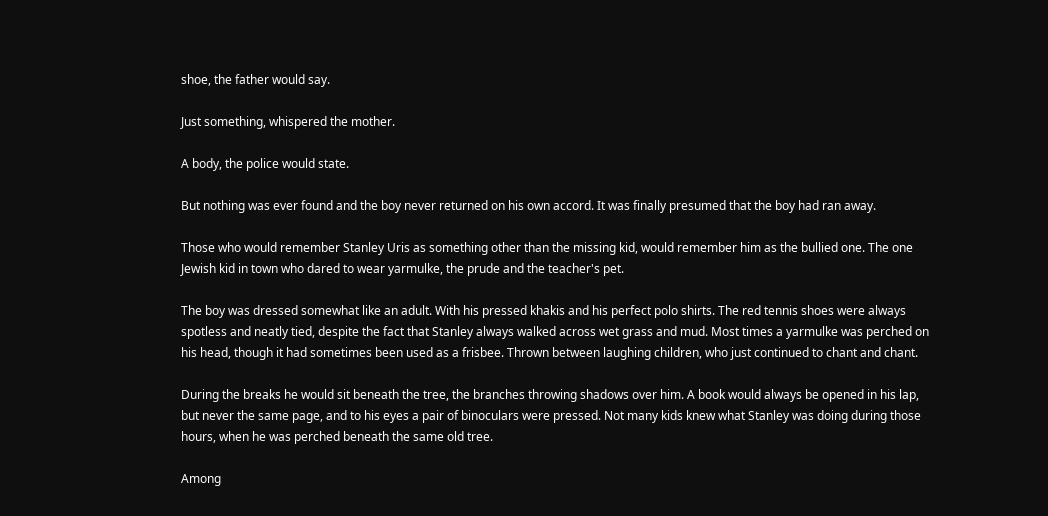shoe, the father would say.

Just something, whispered the mother.

A body, the police would state.

But nothing was ever found and the boy never returned on his own accord. It was finally presumed that the boy had ran away.

Those who would remember Stanley Uris as something other than the missing kid, would remember him as the bullied one. The one Jewish kid in town who dared to wear yarmulke, the prude and the teacher's pet.

The boy was dressed somewhat like an adult. With his pressed khakis and his perfect polo shirts. The red tennis shoes were always spotless and neatly tied, despite the fact that Stanley always walked across wet grass and mud. Most times a yarmulke was perched on his head, though it had sometimes been used as a frisbee. Thrown between laughing children, who just continued to chant and chant.

During the breaks he would sit beneath the tree, the branches throwing shadows over him. A book would always be opened in his lap, but never the same page, and to his eyes a pair of binoculars were pressed. Not many kids knew what Stanley was doing during those hours, when he was perched beneath the same old tree.

Among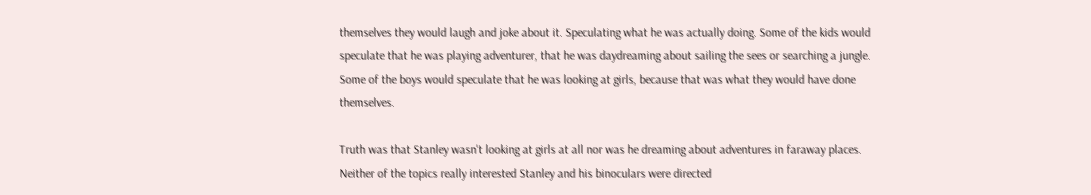themselves they would laugh and joke about it. Speculating what he was actually doing. Some of the kids would speculate that he was playing adventurer, that he was daydreaming about sailing the sees or searching a jungle. Some of the boys would speculate that he was looking at girls, because that was what they would have done themselves.

Truth was that Stanley wasn't looking at girls at all nor was he dreaming about adventures in faraway places. Neither of the topics really interested Stanley and his binoculars were directed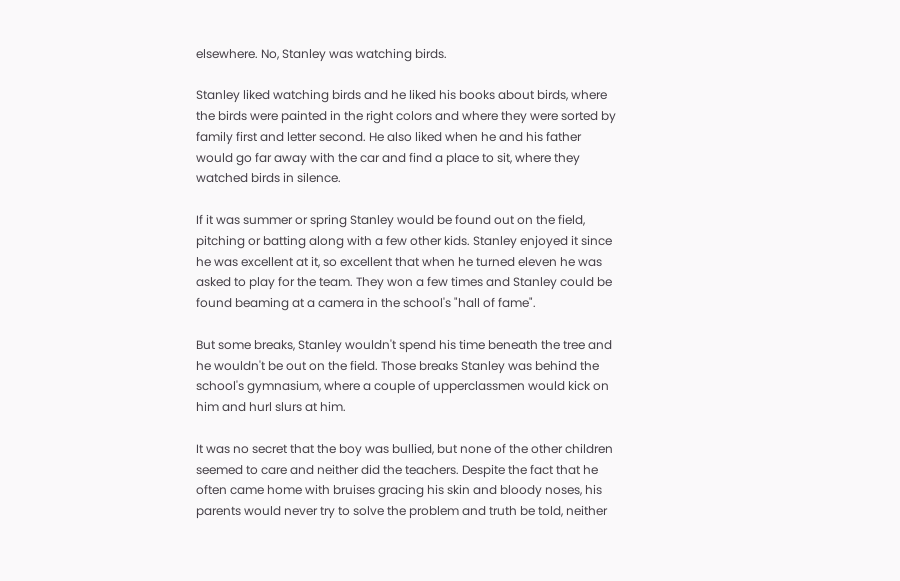elsewhere. No, Stanley was watching birds.

Stanley liked watching birds and he liked his books about birds, where the birds were painted in the right colors and where they were sorted by family first and letter second. He also liked when he and his father would go far away with the car and find a place to sit, where they watched birds in silence.

If it was summer or spring Stanley would be found out on the field, pitching or batting along with a few other kids. Stanley enjoyed it since he was excellent at it, so excellent that when he turned eleven he was asked to play for the team. They won a few times and Stanley could be found beaming at a camera in the school's "hall of fame".

But some breaks, Stanley wouldn't spend his time beneath the tree and he wouldn't be out on the field. Those breaks Stanley was behind the school's gymnasium, where a couple of upperclassmen would kick on him and hurl slurs at him.

It was no secret that the boy was bullied, but none of the other children seemed to care and neither did the teachers. Despite the fact that he often came home with bruises gracing his skin and bloody noses, his parents would never try to solve the problem and truth be told, neither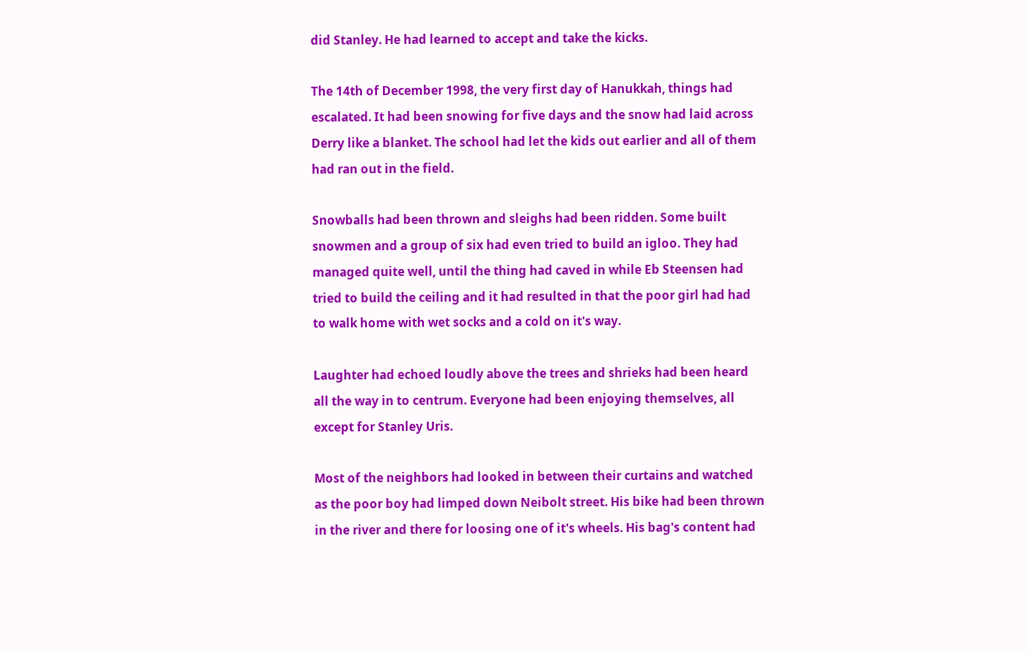did Stanley. He had learned to accept and take the kicks.

The 14th of December 1998, the very first day of Hanukkah, things had escalated. It had been snowing for five days and the snow had laid across Derry like a blanket. The school had let the kids out earlier and all of them had ran out in the field.

Snowballs had been thrown and sleighs had been ridden. Some built snowmen and a group of six had even tried to build an igloo. They had managed quite well, until the thing had caved in while Eb Steensen had tried to build the ceiling and it had resulted in that the poor girl had had to walk home with wet socks and a cold on it's way.

Laughter had echoed loudly above the trees and shrieks had been heard all the way in to centrum. Everyone had been enjoying themselves, all except for Stanley Uris.

Most of the neighbors had looked in between their curtains and watched as the poor boy had limped down Neibolt street. His bike had been thrown in the river and there for loosing one of it's wheels. His bag's content had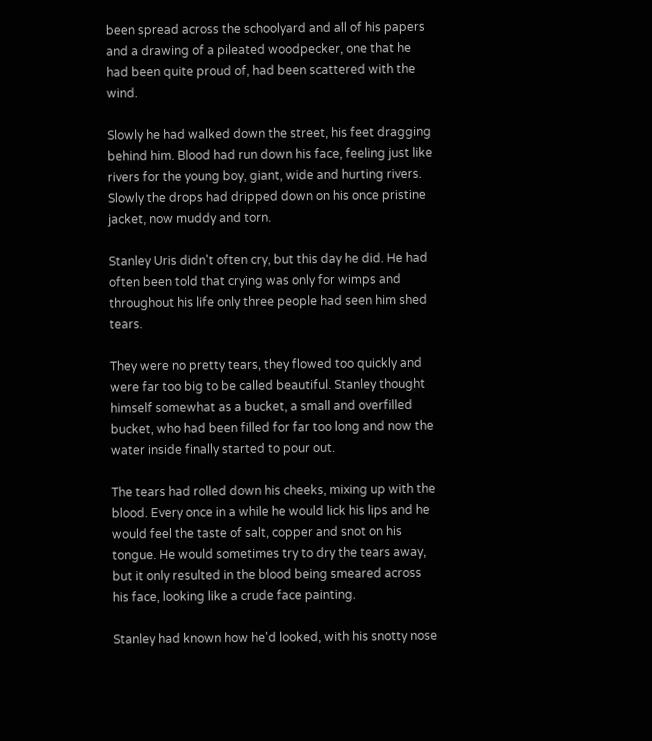been spread across the schoolyard and all of his papers and a drawing of a pileated woodpecker, one that he had been quite proud of, had been scattered with the wind.

Slowly he had walked down the street, his feet dragging behind him. Blood had run down his face, feeling just like rivers for the young boy, giant, wide and hurting rivers. Slowly the drops had dripped down on his once pristine jacket, now muddy and torn.

Stanley Uris didn't often cry, but this day he did. He had often been told that crying was only for wimps and throughout his life only three people had seen him shed tears.

They were no pretty tears, they flowed too quickly and were far too big to be called beautiful. Stanley thought himself somewhat as a bucket, a small and overfilled bucket, who had been filled for far too long and now the water inside finally started to pour out.

The tears had rolled down his cheeks, mixing up with the blood. Every once in a while he would lick his lips and he would feel the taste of salt, copper and snot on his tongue. He would sometimes try to dry the tears away, but it only resulted in the blood being smeared across his face, looking like a crude face painting.

Stanley had known how he'd looked, with his snotty nose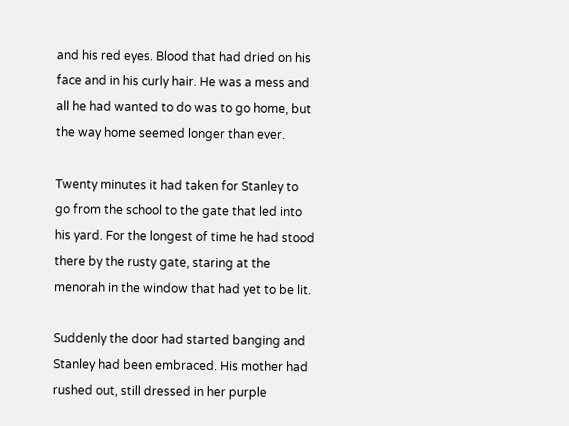and his red eyes. Blood that had dried on his face and in his curly hair. He was a mess and all he had wanted to do was to go home, but the way home seemed longer than ever.

Twenty minutes it had taken for Stanley to go from the school to the gate that led into his yard. For the longest of time he had stood there by the rusty gate, staring at the menorah in the window that had yet to be lit.

Suddenly the door had started banging and Stanley had been embraced. His mother had rushed out, still dressed in her purple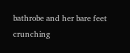bathrobe and her bare feet crunching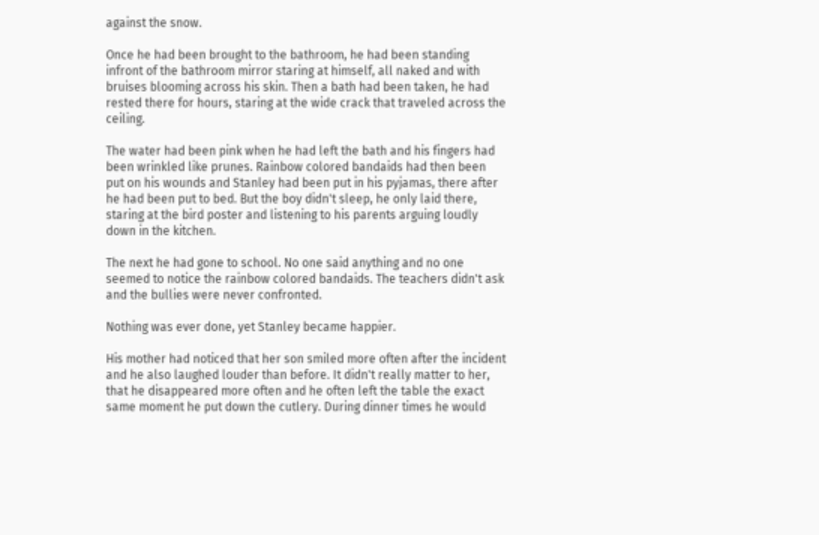against the snow.

Once he had been brought to the bathroom, he had been standing infront of the bathroom mirror staring at himself, all naked and with bruises blooming across his skin. Then a bath had been taken, he had rested there for hours, staring at the wide crack that traveled across the ceiling.

The water had been pink when he had left the bath and his fingers had been wrinkled like prunes. Rainbow colored bandaids had then been put on his wounds and Stanley had been put in his pyjamas, there after he had been put to bed. But the boy didn't sleep, he only laid there, staring at the bird poster and listening to his parents arguing loudly down in the kitchen.

The next he had gone to school. No one said anything and no one seemed to notice the rainbow colored bandaids. The teachers didn't ask and the bullies were never confronted.

Nothing was ever done, yet Stanley became happier.

His mother had noticed that her son smiled more often after the incident and he also laughed louder than before. It didn't really matter to her, that he disappeared more often and he often left the table the exact same moment he put down the cutlery. During dinner times he would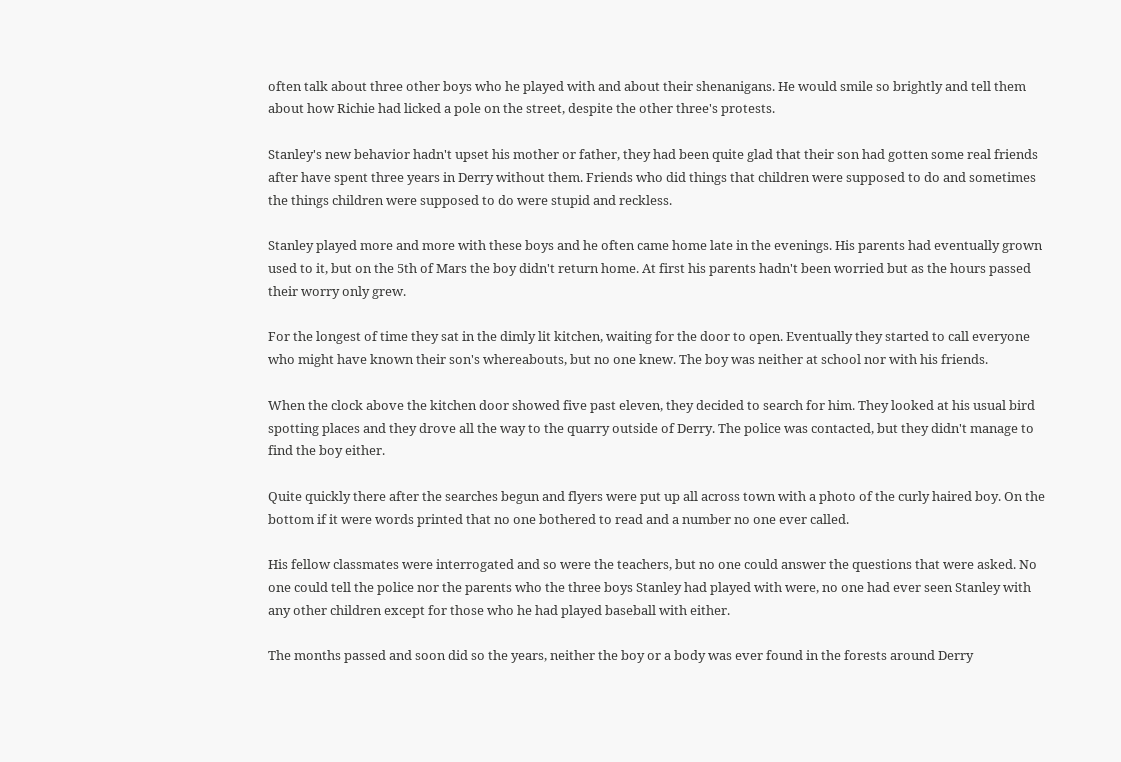often talk about three other boys who he played with and about their shenanigans. He would smile so brightly and tell them about how Richie had licked a pole on the street, despite the other three's protests.

Stanley's new behavior hadn't upset his mother or father, they had been quite glad that their son had gotten some real friends after have spent three years in Derry without them. Friends who did things that children were supposed to do and sometimes the things children were supposed to do were stupid and reckless.

Stanley played more and more with these boys and he often came home late in the evenings. His parents had eventually grown used to it, but on the 5th of Mars the boy didn't return home. At first his parents hadn't been worried but as the hours passed their worry only grew.

For the longest of time they sat in the dimly lit kitchen, waiting for the door to open. Eventually they started to call everyone who might have known their son's whereabouts, but no one knew. The boy was neither at school nor with his friends.

When the clock above the kitchen door showed five past eleven, they decided to search for him. They looked at his usual bird spotting places and they drove all the way to the quarry outside of Derry. The police was contacted, but they didn't manage to find the boy either.

Quite quickly there after the searches begun and flyers were put up all across town with a photo of the curly haired boy. On the bottom if it were words printed that no one bothered to read and a number no one ever called.

His fellow classmates were interrogated and so were the teachers, but no one could answer the questions that were asked. No one could tell the police nor the parents who the three boys Stanley had played with were, no one had ever seen Stanley with any other children except for those who he had played baseball with either.

The months passed and soon did so the years, neither the boy or a body was ever found in the forests around Derry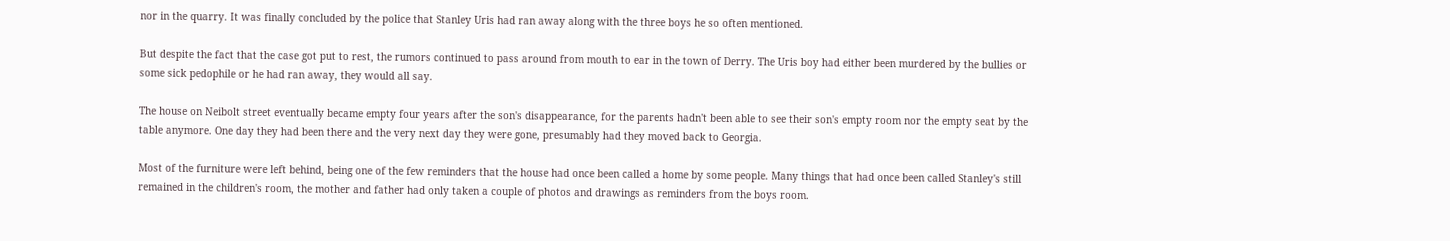nor in the quarry. It was finally concluded by the police that Stanley Uris had ran away along with the three boys he so often mentioned.

But despite the fact that the case got put to rest, the rumors continued to pass around from mouth to ear in the town of Derry. The Uris boy had either been murdered by the bullies or some sick pedophile or he had ran away, they would all say.

The house on Neibolt street eventually became empty four years after the son's disappearance, for the parents hadn't been able to see their son's empty room nor the empty seat by the table anymore. One day they had been there and the very next day they were gone, presumably had they moved back to Georgia.

Most of the furniture were left behind, being one of the few reminders that the house had once been called a home by some people. Many things that had once been called Stanley's still remained in the children's room, the mother and father had only taken a couple of photos and drawings as reminders from the boys room.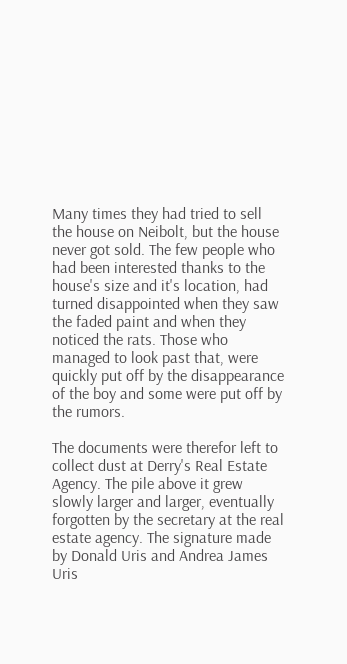Many times they had tried to sell the house on Neibolt, but the house never got sold. The few people who had been interested thanks to the house's size and it's location, had turned disappointed when they saw the faded paint and when they noticed the rats. Those who managed to look past that, were quickly put off by the disappearance of the boy and some were put off by the rumors.

The documents were therefor left to collect dust at Derry's Real Estate Agency. The pile above it grew slowly larger and larger, eventually forgotten by the secretary at the real estate agency. The signature made by Donald Uris and Andrea James Uris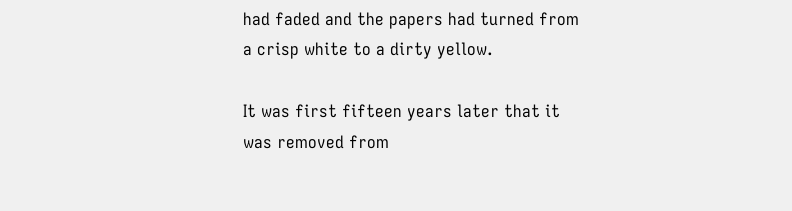had faded and the papers had turned from a crisp white to a dirty yellow.

It was first fifteen years later that it was removed from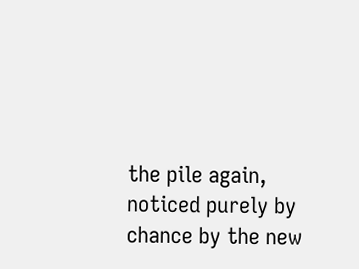the pile again, noticed purely by chance by the new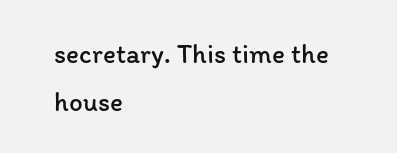secretary. This time the house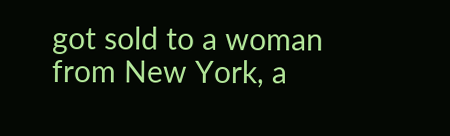got sold to a woman from New York, a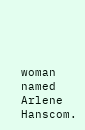woman named Arlene Hanscom.